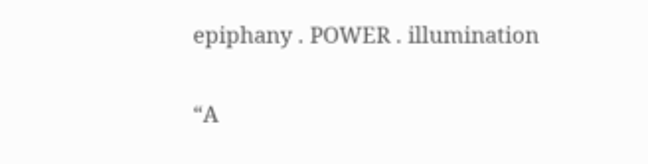epiphany . POWER . illumination

“A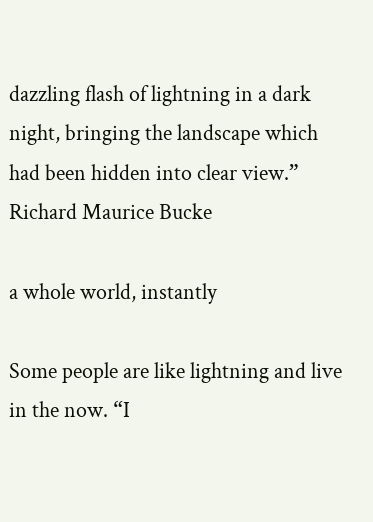dazzling flash of lightning in a dark night, bringing the landscape which had been hidden into clear view.”
Richard Maurice Bucke

a whole world, instantly

Some people are like lightning and live in the now. “I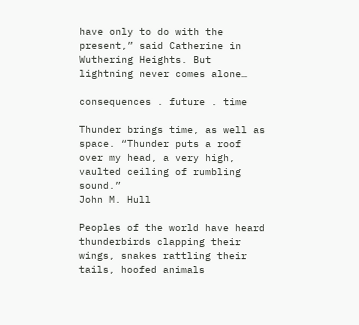have only to do with the present,” said Catherine in Wuthering Heights. But lightning never comes alone…

consequences . future . time

Thunder brings time, as well as space. “Thunder puts a roof over my head, a very high, vaulted ceiling of rumbling sound.”
John M. Hull

Peoples of the world have heard thunderbirds clapping their wings, snakes rattling their tails, hoofed animals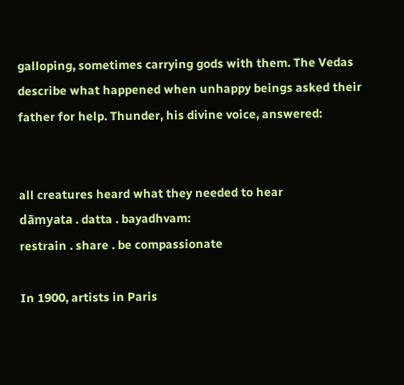galloping, sometimes carrying gods with them. The Vedas describe what happened when unhappy beings asked their father for help. Thunder, his divine voice, answered:


all creatures heard what they needed to hear
dāmyata . datta . bayadhvam:
restrain . share . be compassionate

In 1900, artists in Paris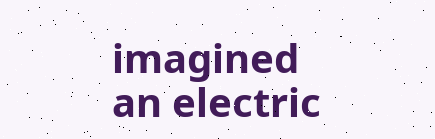imagined an electric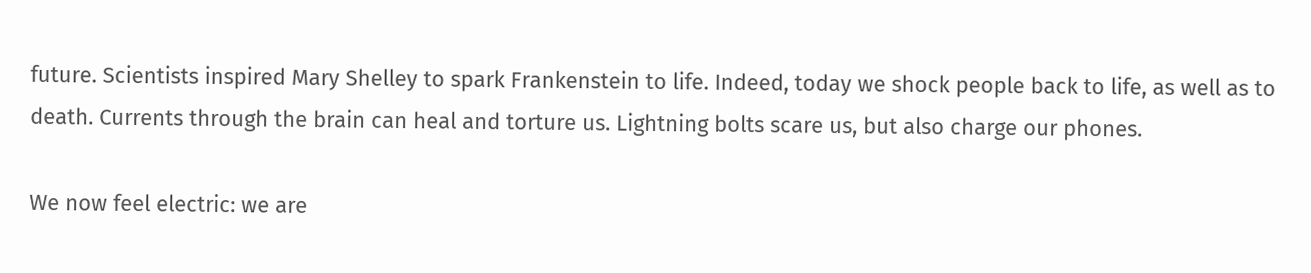future. Scientists inspired Mary Shelley to spark Frankenstein to life. Indeed, today we shock people back to life, as well as to death. Currents through the brain can heal and torture us. Lightning bolts scare us, but also charge our phones.

We now feel electric: we are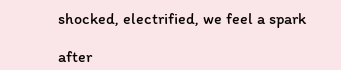shocked, electrified, we feel a spark

after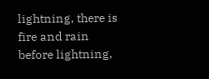lightning, there is fire and rain
before lightning,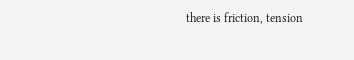there is friction, tension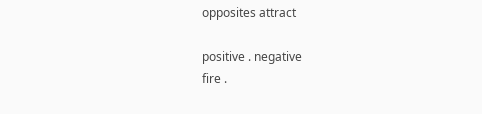opposites attract

positive . negative
fire .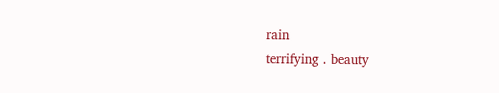rain
terrifying . beauty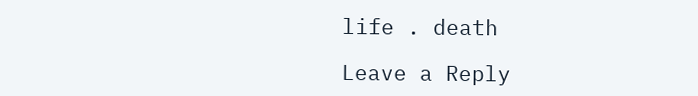life . death

Leave a Reply